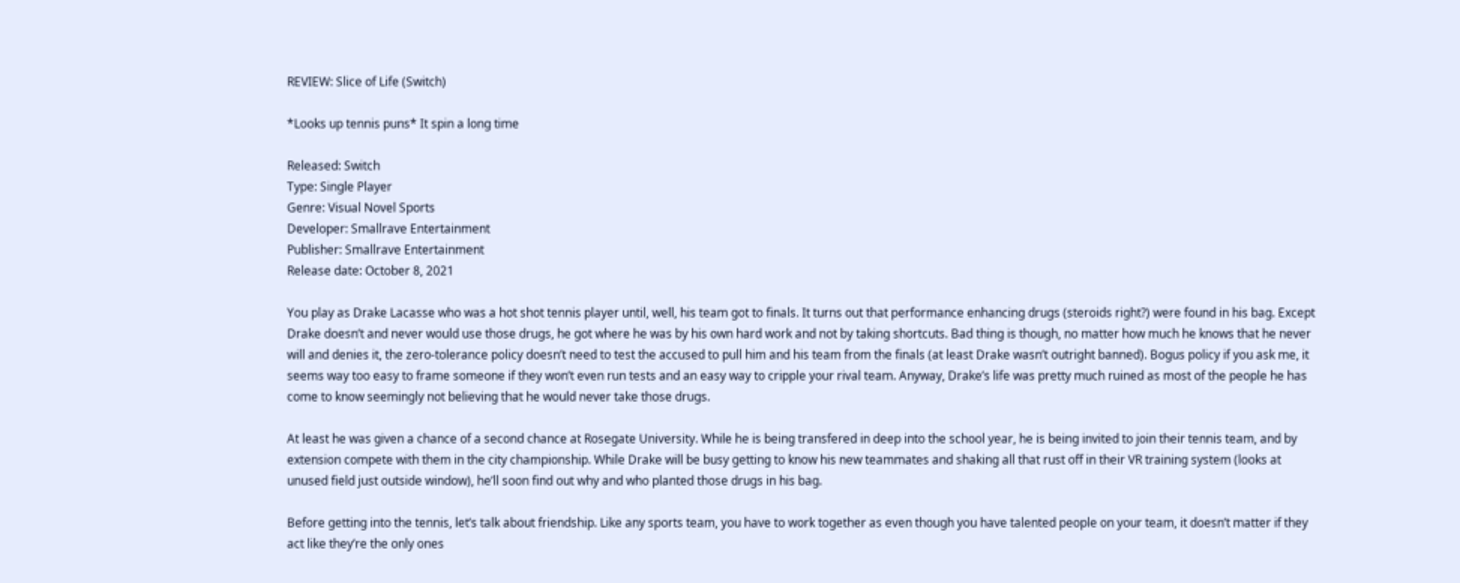REVIEW: Slice of Life (Switch)

*Looks up tennis puns* It spin a long time

Released: Switch
Type: Single Player
Genre: Visual Novel Sports
Developer: Smallrave Entertainment
Publisher: Smallrave Entertainment
Release date: October 8, 2021

You play as Drake Lacasse who was a hot shot tennis player until, well, his team got to finals. It turns out that performance enhancing drugs (steroids right?) were found in his bag. Except Drake doesn’t and never would use those drugs, he got where he was by his own hard work and not by taking shortcuts. Bad thing is though, no matter how much he knows that he never will and denies it, the zero-tolerance policy doesn’t need to test the accused to pull him and his team from the finals (at least Drake wasn’t outright banned). Bogus policy if you ask me, it seems way too easy to frame someone if they won’t even run tests and an easy way to cripple your rival team. Anyway, Drake’s life was pretty much ruined as most of the people he has come to know seemingly not believing that he would never take those drugs.

At least he was given a chance of a second chance at Rosegate University. While he is being transfered in deep into the school year, he is being invited to join their tennis team, and by extension compete with them in the city championship. While Drake will be busy getting to know his new teammates and shaking all that rust off in their VR training system (looks at unused field just outside window), he’ll soon find out why and who planted those drugs in his bag.

Before getting into the tennis, let’s talk about friendship. Like any sports team, you have to work together as even though you have talented people on your team, it doesn’t matter if they act like they’re the only ones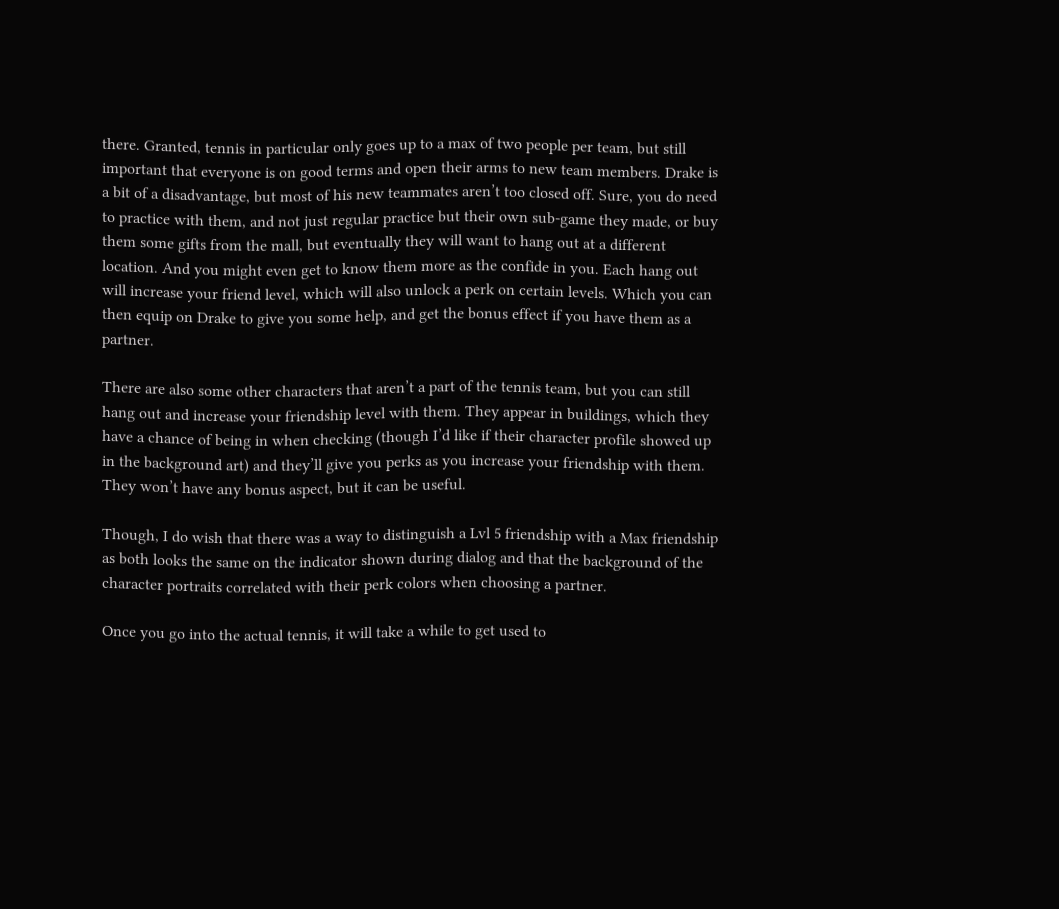there. Granted, tennis in particular only goes up to a max of two people per team, but still important that everyone is on good terms and open their arms to new team members. Drake is a bit of a disadvantage, but most of his new teammates aren’t too closed off. Sure, you do need to practice with them, and not just regular practice but their own sub-game they made, or buy them some gifts from the mall, but eventually they will want to hang out at a different location. And you might even get to know them more as the confide in you. Each hang out will increase your friend level, which will also unlock a perk on certain levels. Which you can then equip on Drake to give you some help, and get the bonus effect if you have them as a partner.

There are also some other characters that aren’t a part of the tennis team, but you can still hang out and increase your friendship level with them. They appear in buildings, which they have a chance of being in when checking (though I’d like if their character profile showed up in the background art) and they’ll give you perks as you increase your friendship with them. They won’t have any bonus aspect, but it can be useful.

Though, I do wish that there was a way to distinguish a Lvl 5 friendship with a Max friendship as both looks the same on the indicator shown during dialog and that the background of the character portraits correlated with their perk colors when choosing a partner.

Once you go into the actual tennis, it will take a while to get used to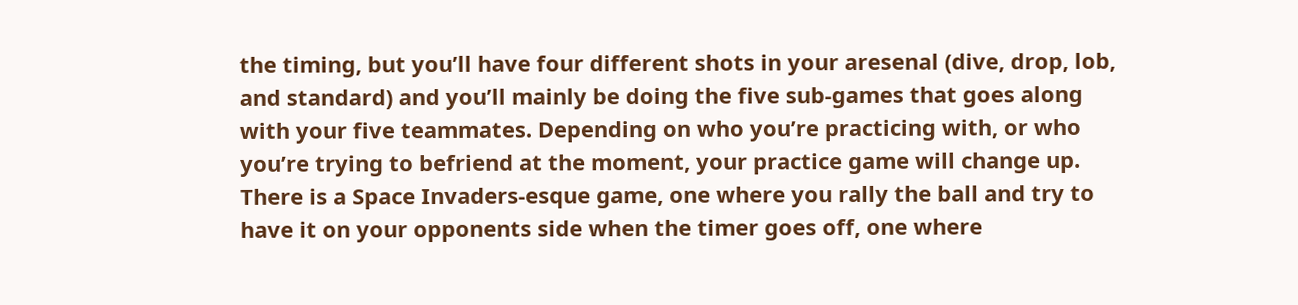the timing, but you’ll have four different shots in your aresenal (dive, drop, lob, and standard) and you’ll mainly be doing the five sub-games that goes along with your five teammates. Depending on who you’re practicing with, or who you’re trying to befriend at the moment, your practice game will change up. There is a Space Invaders-esque game, one where you rally the ball and try to have it on your opponents side when the timer goes off, one where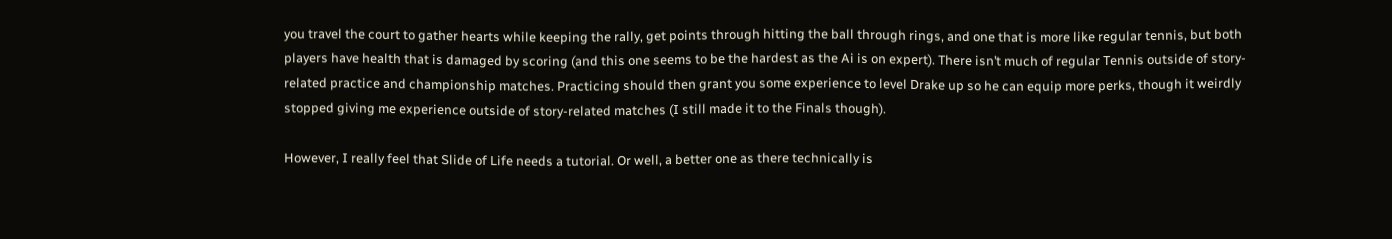you travel the court to gather hearts while keeping the rally, get points through hitting the ball through rings, and one that is more like regular tennis, but both players have health that is damaged by scoring (and this one seems to be the hardest as the Ai is on expert). There isn’t much of regular Tennis outside of story-related practice and championship matches. Practicing should then grant you some experience to level Drake up so he can equip more perks, though it weirdly stopped giving me experience outside of story-related matches (I still made it to the Finals though).

However, I really feel that Slide of Life needs a tutorial. Or well, a better one as there technically is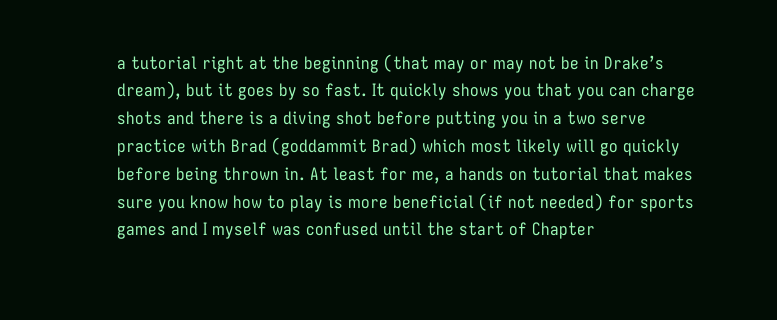a tutorial right at the beginning (that may or may not be in Drake’s dream), but it goes by so fast. It quickly shows you that you can charge shots and there is a diving shot before putting you in a two serve practice with Brad (goddammit Brad) which most likely will go quickly before being thrown in. At least for me, a hands on tutorial that makes sure you know how to play is more beneficial (if not needed) for sports games and I myself was confused until the start of Chapter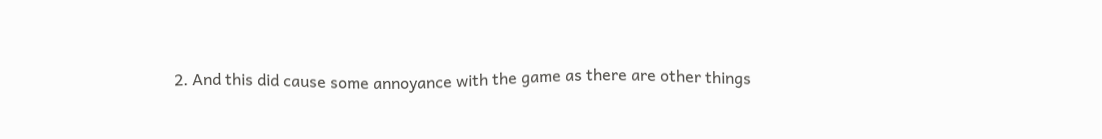2. And this did cause some annoyance with the game as there are other things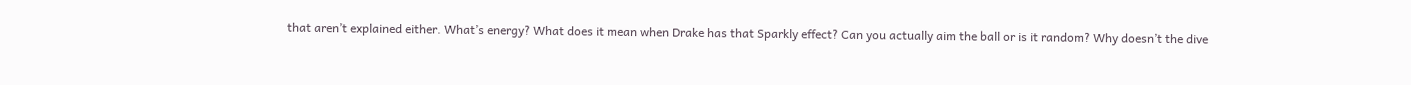that aren’t explained either. What’s energy? What does it mean when Drake has that Sparkly effect? Can you actually aim the ball or is it random? Why doesn’t the dive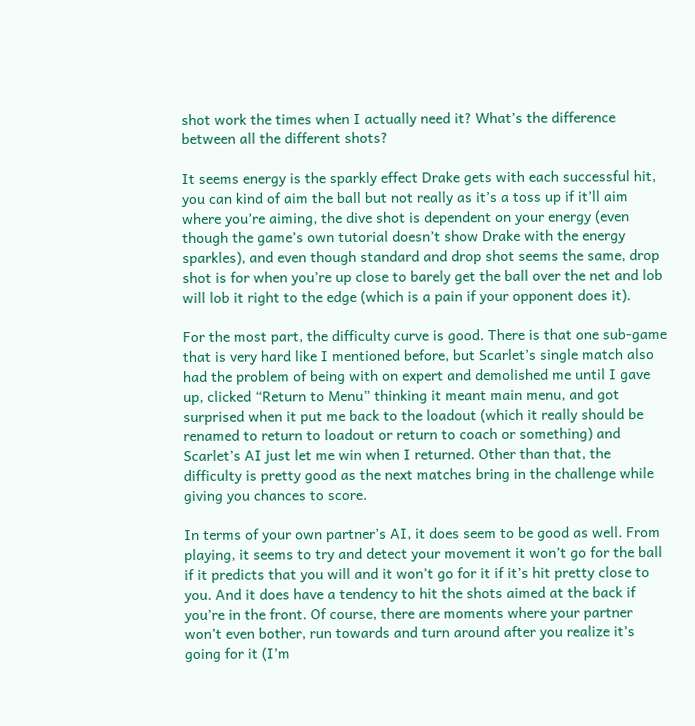shot work the times when I actually need it? What’s the difference between all the different shots?

It seems energy is the sparkly effect Drake gets with each successful hit, you can kind of aim the ball but not really as it’s a toss up if it’ll aim where you’re aiming, the dive shot is dependent on your energy (even though the game’s own tutorial doesn’t show Drake with the energy sparkles), and even though standard and drop shot seems the same, drop shot is for when you’re up close to barely get the ball over the net and lob will lob it right to the edge (which is a pain if your opponent does it).

For the most part, the difficulty curve is good. There is that one sub-game that is very hard like I mentioned before, but Scarlet’s single match also had the problem of being with on expert and demolished me until I gave up, clicked “Return to Menu” thinking it meant main menu, and got surprised when it put me back to the loadout (which it really should be renamed to return to loadout or return to coach or something) and Scarlet’s AI just let me win when I returned. Other than that, the difficulty is pretty good as the next matches bring in the challenge while giving you chances to score.

In terms of your own partner’s AI, it does seem to be good as well. From playing, it seems to try and detect your movement it won’t go for the ball if it predicts that you will and it won’t go for it if it’s hit pretty close to you. And it does have a tendency to hit the shots aimed at the back if you’re in the front. Of course, there are moments where your partner won’t even bother, run towards and turn around after you realize it’s going for it (I’m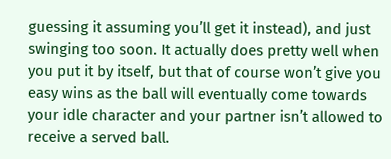guessing it assuming you’ll get it instead), and just swinging too soon. It actually does pretty well when you put it by itself, but that of course won’t give you easy wins as the ball will eventually come towards your idle character and your partner isn’t allowed to receive a served ball.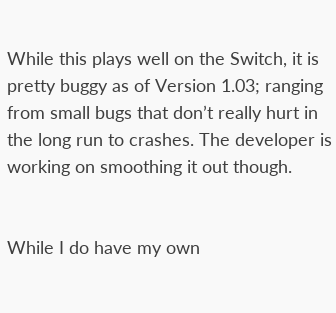While this plays well on the Switch, it is pretty buggy as of Version 1.03; ranging from small bugs that don’t really hurt in the long run to crashes. The developer is working on smoothing it out though.


While I do have my own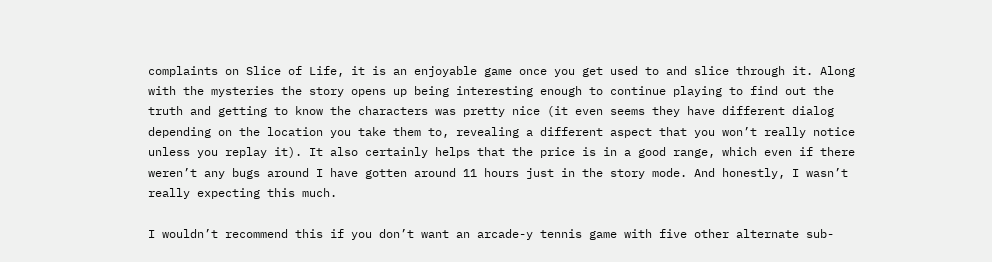complaints on Slice of Life, it is an enjoyable game once you get used to and slice through it. Along with the mysteries the story opens up being interesting enough to continue playing to find out the truth and getting to know the characters was pretty nice (it even seems they have different dialog depending on the location you take them to, revealing a different aspect that you won’t really notice unless you replay it). It also certainly helps that the price is in a good range, which even if there weren’t any bugs around I have gotten around 11 hours just in the story mode. And honestly, I wasn’t really expecting this much.

I wouldn’t recommend this if you don’t want an arcade-y tennis game with five other alternate sub-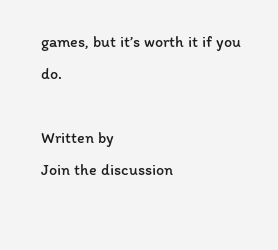games, but it’s worth it if you do.

Written by
Join the discussion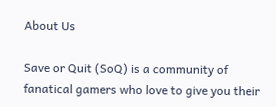About Us

Save or Quit (SoQ) is a community of fanatical gamers who love to give you their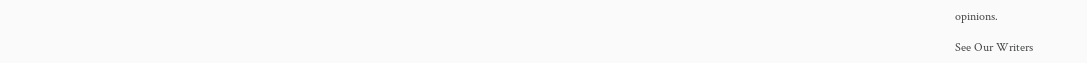opinions.

See Our Writers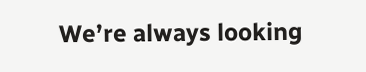We’re always looking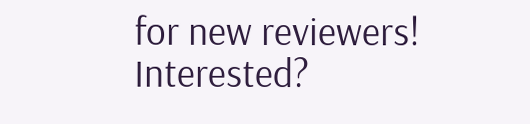for new reviewers! Interested?